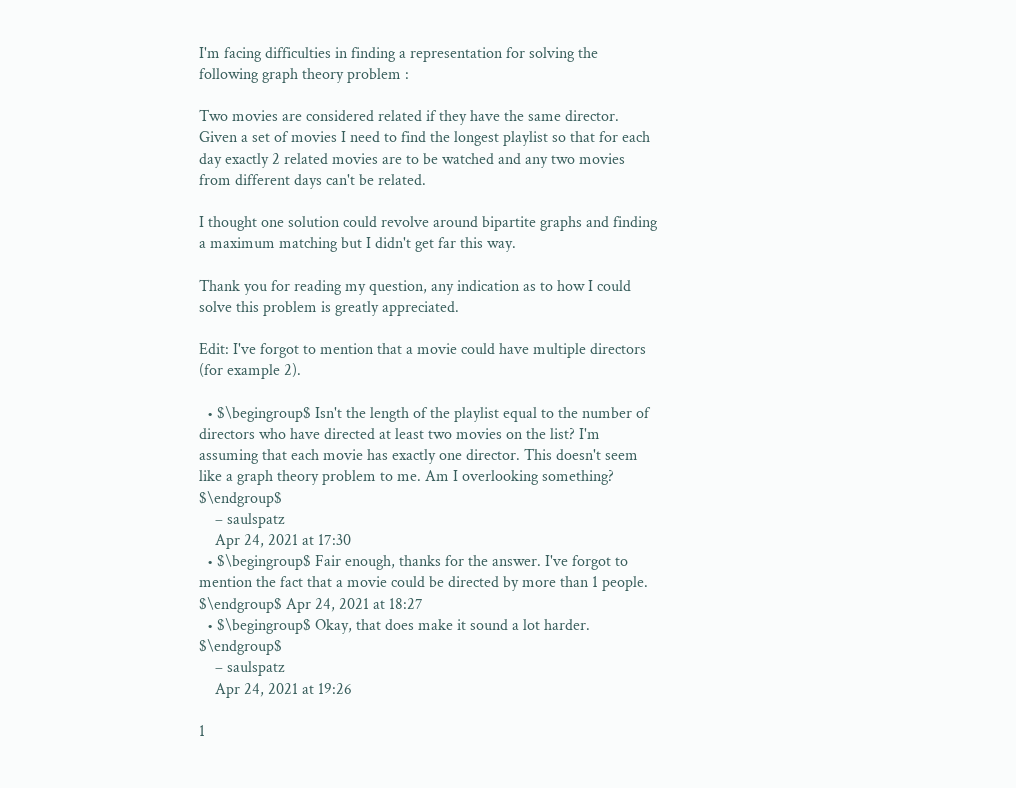I'm facing difficulties in finding a representation for solving the following graph theory problem :

Two movies are considered related if they have the same director. Given a set of movies I need to find the longest playlist so that for each day exactly 2 related movies are to be watched and any two movies from different days can't be related.

I thought one solution could revolve around bipartite graphs and finding a maximum matching but I didn't get far this way.

Thank you for reading my question, any indication as to how I could solve this problem is greatly appreciated.

Edit: I've forgot to mention that a movie could have multiple directors (for example 2).

  • $\begingroup$ Isn't the length of the playlist equal to the number of directors who have directed at least two movies on the list? I'm assuming that each movie has exactly one director. This doesn't seem like a graph theory problem to me. Am I overlooking something? $\endgroup$
    – saulspatz
    Apr 24, 2021 at 17:30
  • $\begingroup$ Fair enough, thanks for the answer. I've forgot to mention the fact that a movie could be directed by more than 1 people. $\endgroup$ Apr 24, 2021 at 18:27
  • $\begingroup$ Okay, that does make it sound a lot harder. $\endgroup$
    – saulspatz
    Apr 24, 2021 at 19:26

1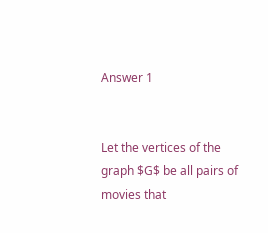Answer 1


Let the vertices of the graph $G$ be all pairs of movies that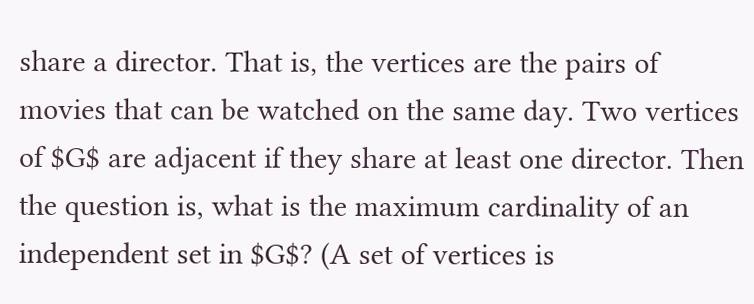share a director. That is, the vertices are the pairs of movies that can be watched on the same day. Two vertices of $G$ are adjacent if they share at least one director. Then the question is, what is the maximum cardinality of an independent set in $G$? (A set of vertices is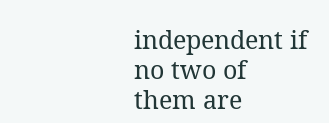independent if no two of them are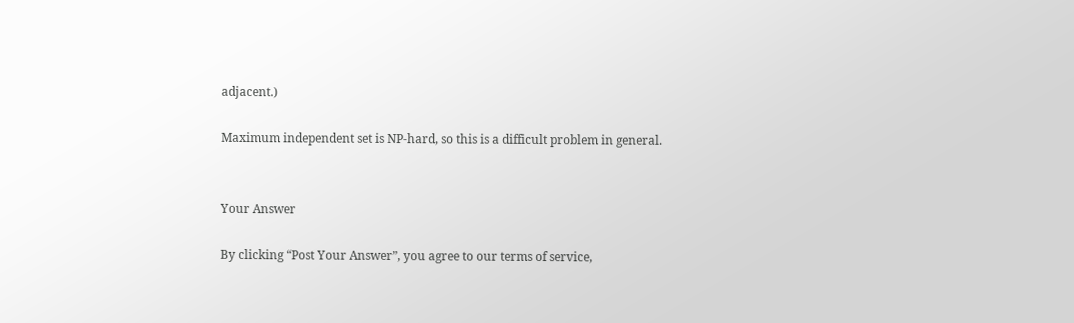adjacent.)

Maximum independent set is NP-hard, so this is a difficult problem in general.


Your Answer

By clicking “Post Your Answer”, you agree to our terms of service,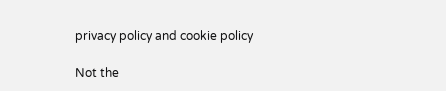privacy policy and cookie policy

Not the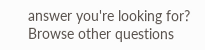answer you're looking for? Browse other questions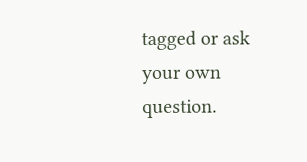tagged or ask your own question.